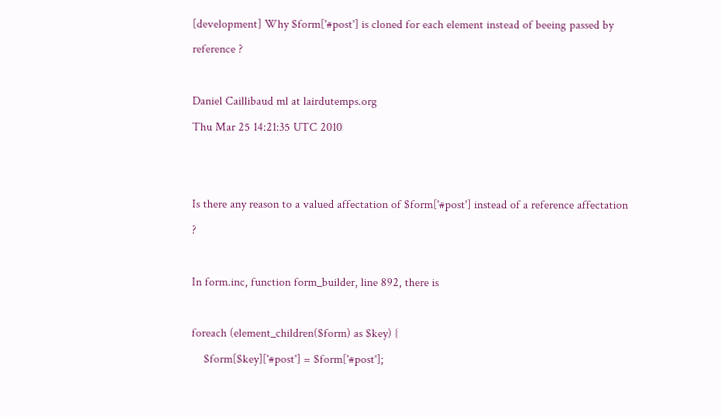[development] Why $form['#post'] is cloned for each element instead of beeing passed by reference ?

Daniel Caillibaud ml at lairdutemps.org
Thu Mar 25 14:21:35 UTC 2010


Is there any reason to a valued affectation of $form['#post'] instead of a reference affectation ?

In form.inc, function form_builder, line 892, there is

foreach (element_children($form) as $key) {
    $form[$key]['#post'] = $form['#post'];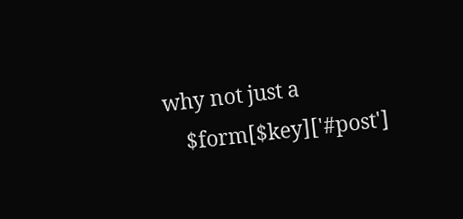why not just a
    $form[$key]['#post']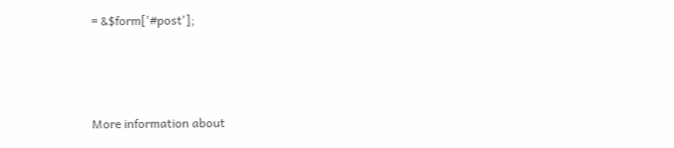= &$form['#post'];



More information about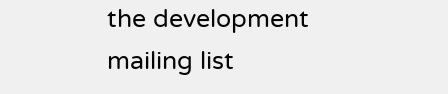the development mailing list